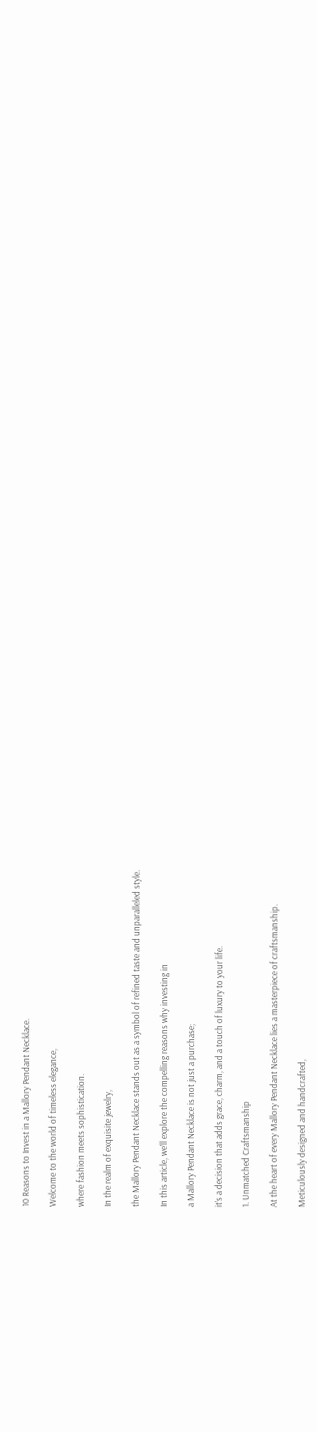10 Reasons to Invest in a Mallory Pendant Necklace.

Welcome to the world of timeless elegance,

where fashion meets sophistication.

In the realm of exquisite jewelry,

the Mallory Pendant Necklace stands out as a symbol of refined taste and unparalleled style.

In this article, we’ll explore the compelling reasons why investing in

a Mallory Pendant Necklace is not just a purchase;

it’s a decision that adds grace, charm, and a touch of luxury to your life.

1. Unmatched Craftsmanship

At the heart of every Mallory Pendant Necklace lies a masterpiece of craftsmanship.

Meticulously designed and handcrafted,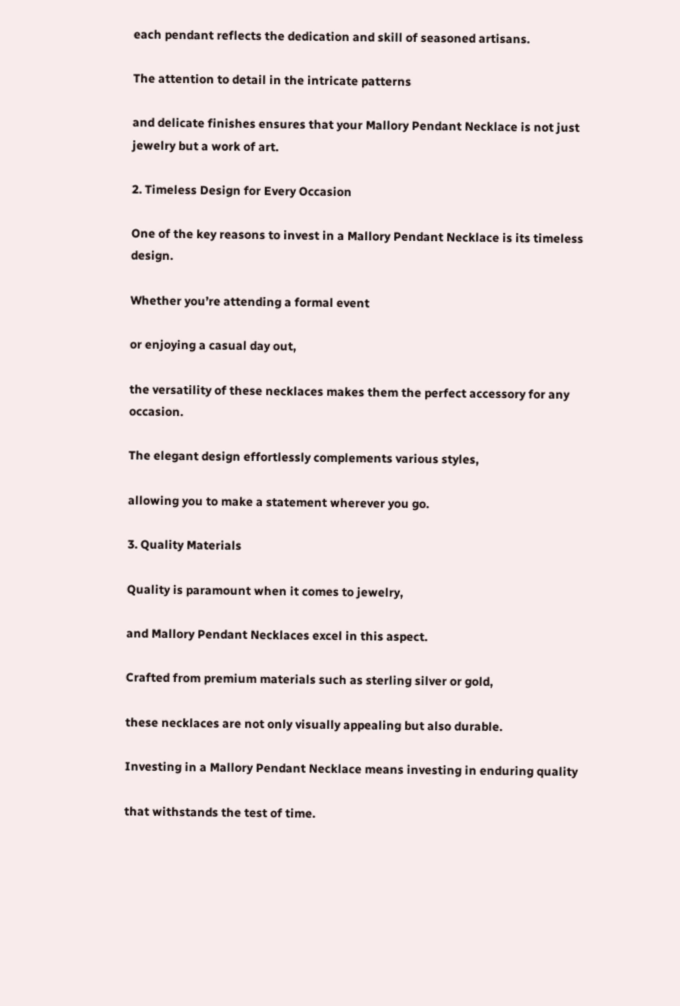each pendant reflects the dedication and skill of seasoned artisans.

The attention to detail in the intricate patterns

and delicate finishes ensures that your Mallory Pendant Necklace is not just jewelry but a work of art.

2. Timeless Design for Every Occasion

One of the key reasons to invest in a Mallory Pendant Necklace is its timeless design.

Whether you’re attending a formal event

or enjoying a casual day out,

the versatility of these necklaces makes them the perfect accessory for any occasion.

The elegant design effortlessly complements various styles,

allowing you to make a statement wherever you go.

3. Quality Materials

Quality is paramount when it comes to jewelry,

and Mallory Pendant Necklaces excel in this aspect.

Crafted from premium materials such as sterling silver or gold,

these necklaces are not only visually appealing but also durable.

Investing in a Mallory Pendant Necklace means investing in enduring quality

that withstands the test of time.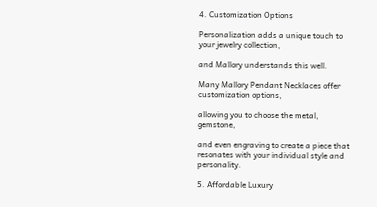4. Customization Options

Personalization adds a unique touch to your jewelry collection,

and Mallory understands this well.

Many Mallory Pendant Necklaces offer customization options,

allowing you to choose the metal, gemstone,

and even engraving to create a piece that resonates with your individual style and personality.

5. Affordable Luxury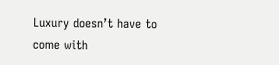Luxury doesn’t have to come with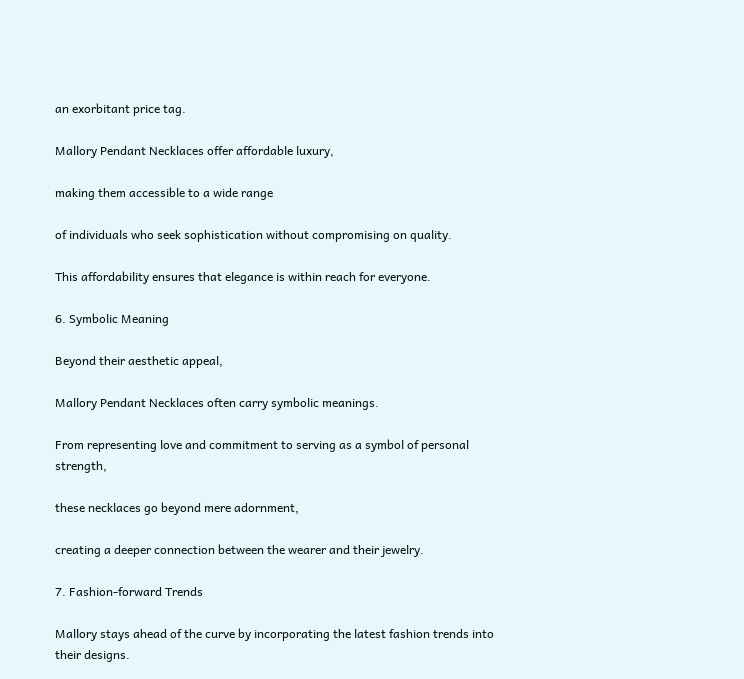an exorbitant price tag.

Mallory Pendant Necklaces offer affordable luxury,

making them accessible to a wide range

of individuals who seek sophistication without compromising on quality.

This affordability ensures that elegance is within reach for everyone.

6. Symbolic Meaning

Beyond their aesthetic appeal,

Mallory Pendant Necklaces often carry symbolic meanings.

From representing love and commitment to serving as a symbol of personal strength,

these necklaces go beyond mere adornment,

creating a deeper connection between the wearer and their jewelry.

7. Fashion-forward Trends

Mallory stays ahead of the curve by incorporating the latest fashion trends into their designs.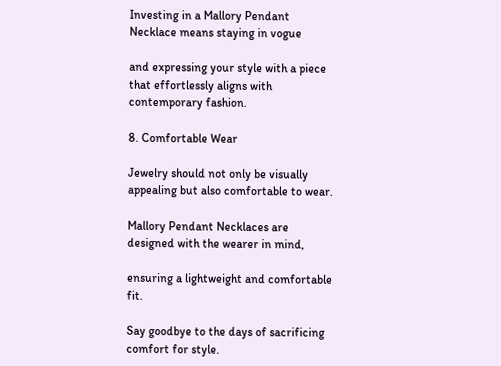Investing in a Mallory Pendant Necklace means staying in vogue

and expressing your style with a piece that effortlessly aligns with contemporary fashion.

8. Comfortable Wear

Jewelry should not only be visually appealing but also comfortable to wear.

Mallory Pendant Necklaces are designed with the wearer in mind,

ensuring a lightweight and comfortable fit.

Say goodbye to the days of sacrificing comfort for style.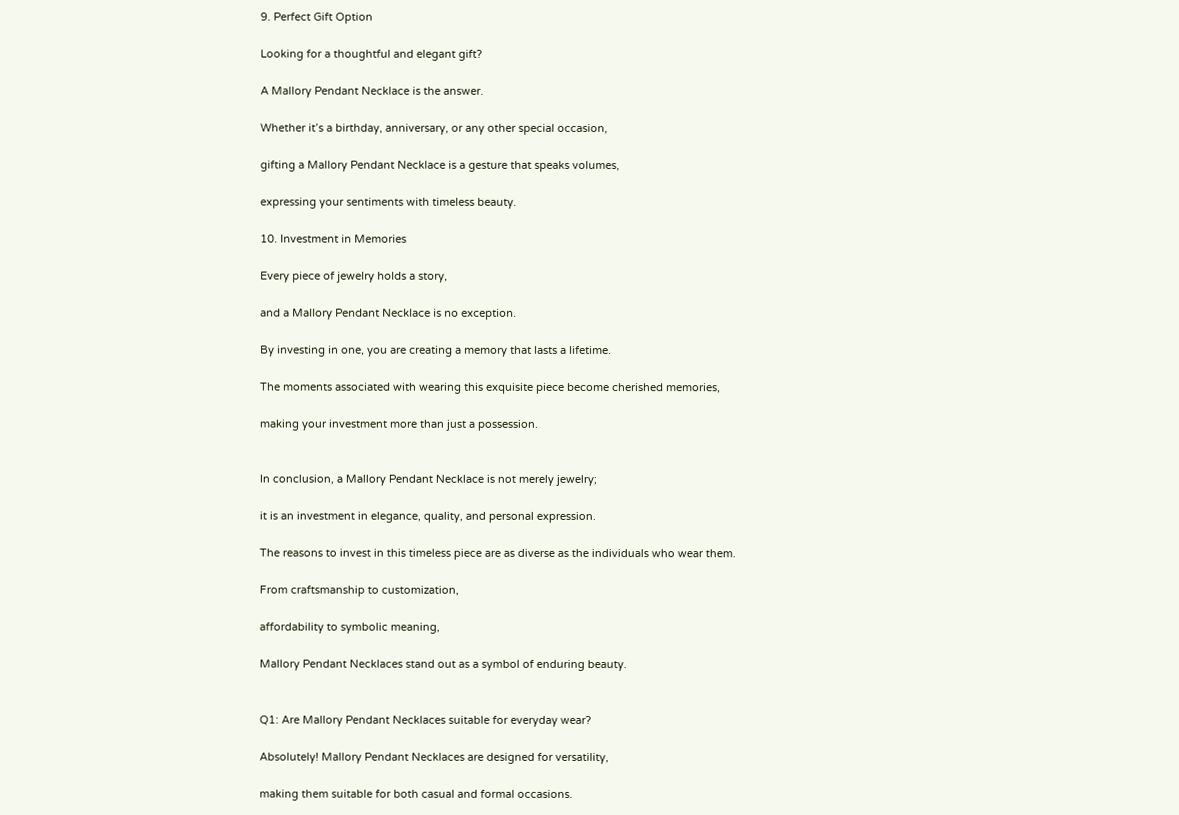9. Perfect Gift Option

Looking for a thoughtful and elegant gift?

A Mallory Pendant Necklace is the answer.

Whether it’s a birthday, anniversary, or any other special occasion,

gifting a Mallory Pendant Necklace is a gesture that speaks volumes,

expressing your sentiments with timeless beauty.

10. Investment in Memories

Every piece of jewelry holds a story,

and a Mallory Pendant Necklace is no exception.

By investing in one, you are creating a memory that lasts a lifetime.

The moments associated with wearing this exquisite piece become cherished memories,

making your investment more than just a possession.


In conclusion, a Mallory Pendant Necklace is not merely jewelry;

it is an investment in elegance, quality, and personal expression.

The reasons to invest in this timeless piece are as diverse as the individuals who wear them.

From craftsmanship to customization,

affordability to symbolic meaning,

Mallory Pendant Necklaces stand out as a symbol of enduring beauty.


Q1: Are Mallory Pendant Necklaces suitable for everyday wear?

Absolutely! Mallory Pendant Necklaces are designed for versatility,

making them suitable for both casual and formal occasions.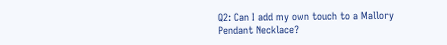Q2: Can I add my own touch to a Mallory Pendant Necklace?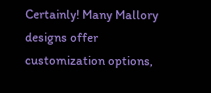Certainly! Many Mallory designs offer customization options,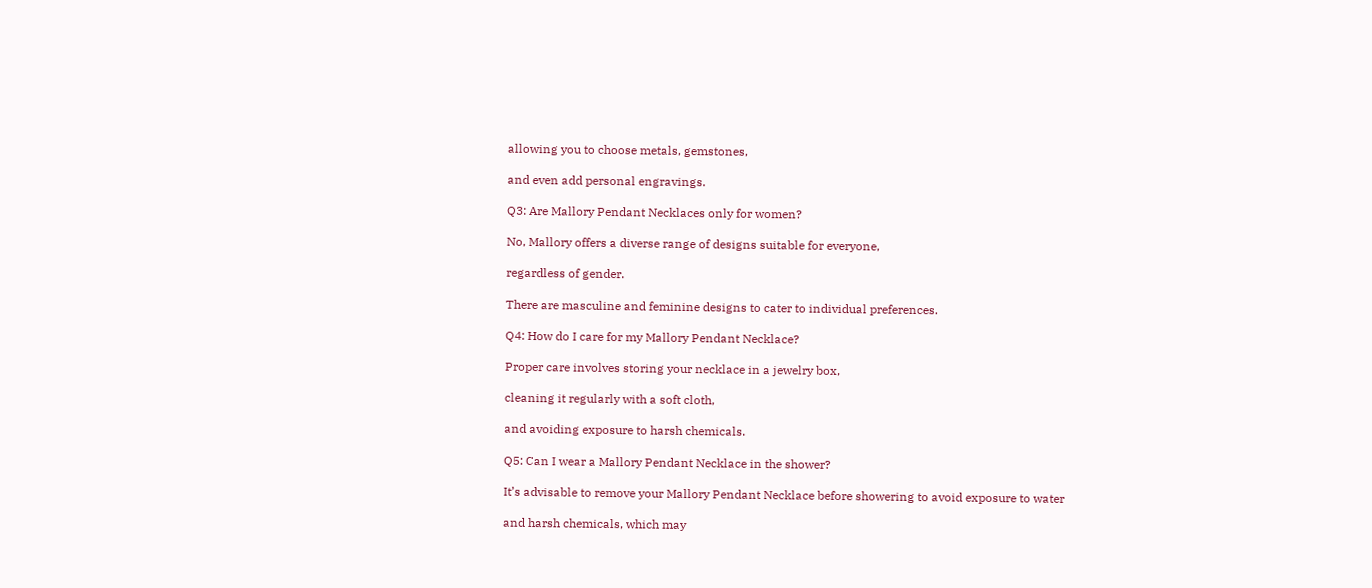allowing you to choose metals, gemstones,

and even add personal engravings.

Q3: Are Mallory Pendant Necklaces only for women?

No, Mallory offers a diverse range of designs suitable for everyone,

regardless of gender.

There are masculine and feminine designs to cater to individual preferences.

Q4: How do I care for my Mallory Pendant Necklace?

Proper care involves storing your necklace in a jewelry box,

cleaning it regularly with a soft cloth,

and avoiding exposure to harsh chemicals.

Q5: Can I wear a Mallory Pendant Necklace in the shower?

It’s advisable to remove your Mallory Pendant Necklace before showering to avoid exposure to water

and harsh chemicals, which may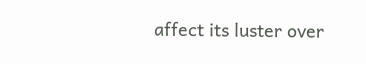affect its luster over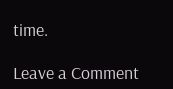time.

Leave a Comment